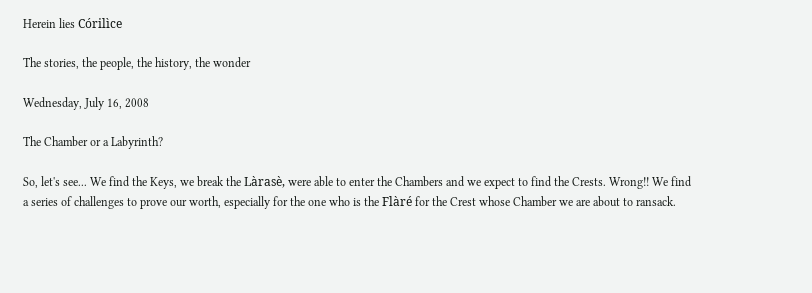Herein lies Córilìce

The stories, the people, the history, the wonder

Wednesday, July 16, 2008

The Chamber or a Labyrinth?

So, let's see... We find the Keys, we break the Làrasè, were able to enter the Chambers and we expect to find the Crests. Wrong!! We find a series of challenges to prove our worth, especially for the one who is the Flàré for the Crest whose Chamber we are about to ransack.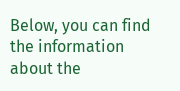Below, you can find the information about the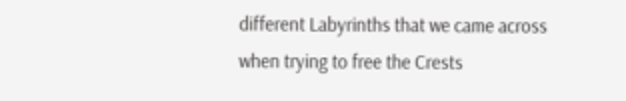different Labyrinths that we came across when trying to free the Crests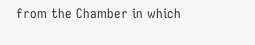from the Chamber in which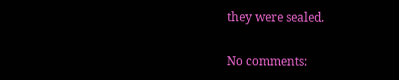they were sealed.

No comments: